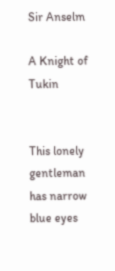Sir Anselm

A Knight of Tukin


This lonely gentleman has narrow blue eyes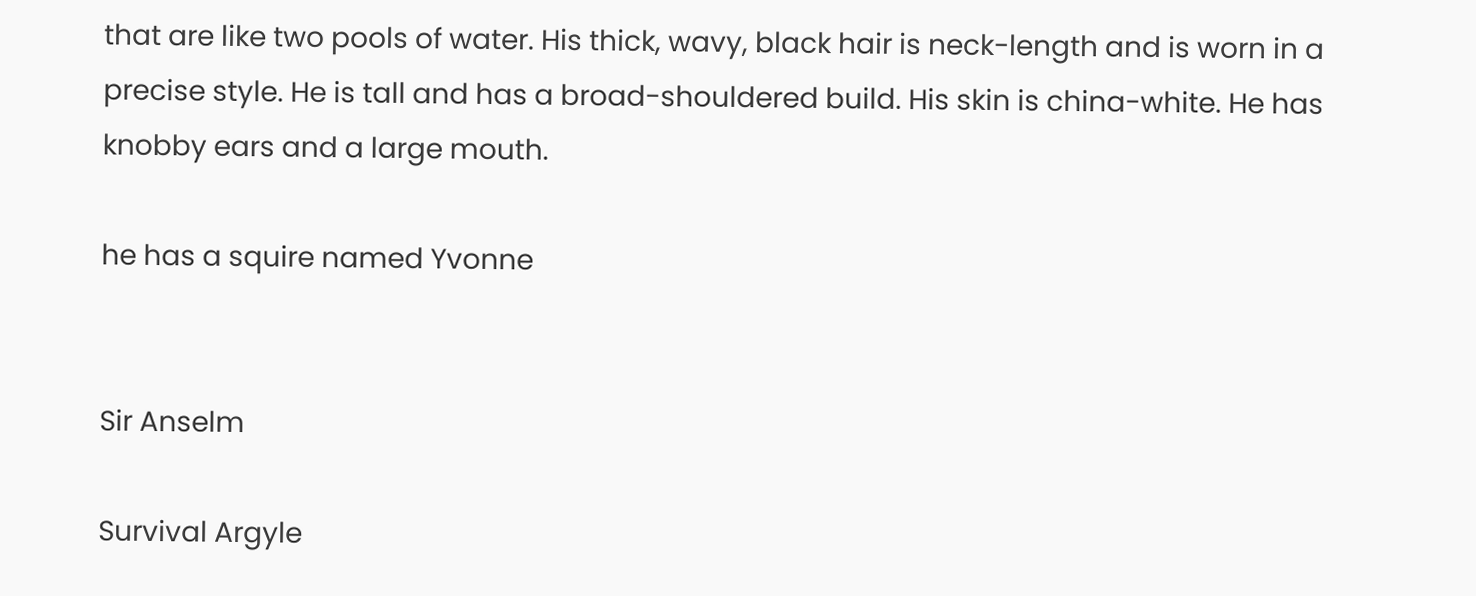that are like two pools of water. His thick, wavy, black hair is neck-length and is worn in a precise style. He is tall and has a broad-shouldered build. His skin is china-white. He has knobby ears and a large mouth.

he has a squire named Yvonne


Sir Anselm

Survival Argyle